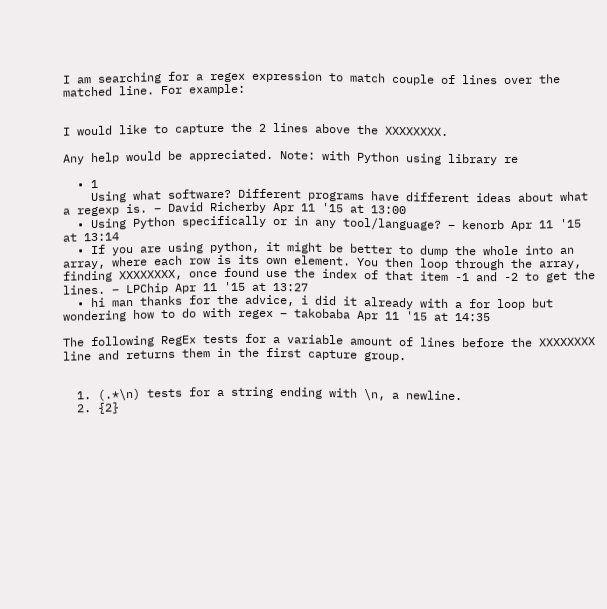I am searching for a regex expression to match couple of lines over the matched line. For example:


I would like to capture the 2 lines above the XXXXXXXX.

Any help would be appreciated. Note: with Python using library re

  • 1
    Using what software? Different programs have different ideas about what a regexp is. – David Richerby Apr 11 '15 at 13:00
  • Using Python specifically or in any tool/language? – kenorb Apr 11 '15 at 13:14
  • If you are using python, it might be better to dump the whole into an array, where each row is its own element. You then loop through the array, finding XXXXXXXX, once found use the index of that item -1 and -2 to get the lines. – LPChip Apr 11 '15 at 13:27
  • hi man thanks for the advice, i did it already with a for loop but wondering how to do with regex – takobaba Apr 11 '15 at 14:35

The following RegEx tests for a variable amount of lines before the XXXXXXXX line and returns them in the first capture group.


  1. (.*\n) tests for a string ending with \n, a newline.
  2. {2}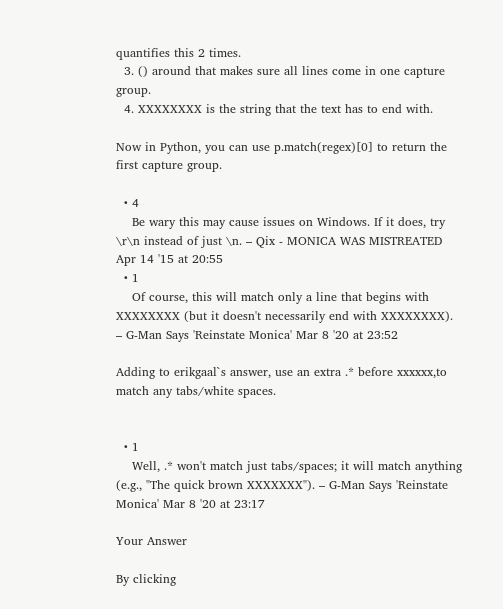quantifies this 2 times.
  3. () around that makes sure all lines come in one capture group.
  4. XXXXXXXX is the string that the text has to end with.

Now in Python, you can use p.match(regex)[0] to return the first capture group.

  • 4
    Be wary this may cause issues on Windows. If it does, try \r\n instead of just \n. – Qix - MONICA WAS MISTREATED Apr 14 '15 at 20:55
  • 1
    Of course, this will match only a line that begins with XXXXXXXX (but it doesn't necessarily end with XXXXXXXX). – G-Man Says 'Reinstate Monica' Mar 8 '20 at 23:52

Adding to erikgaal`s answer, use an extra .* before xxxxxx,to match any tabs/white spaces.


  • 1
    Well, .* won't match just tabs/spaces; it will match anything (e.g., "The quick brown XXXXXXX"). – G-Man Says 'Reinstate Monica' Mar 8 '20 at 23:17

Your Answer

By clicking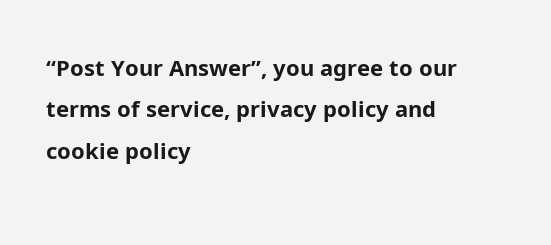“Post Your Answer”, you agree to our terms of service, privacy policy and cookie policy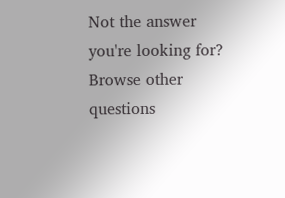Not the answer you're looking for? Browse other questions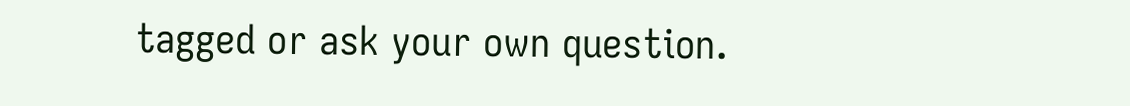tagged or ask your own question.